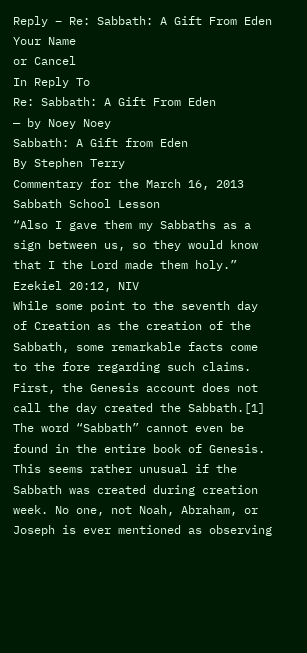Reply – Re: Sabbath: A Gift From Eden
Your Name
or Cancel
In Reply To
Re: Sabbath: A Gift From Eden
— by Noey Noey
Sabbath: A Gift from Eden
By Stephen Terry
Commentary for the March 16, 2013 Sabbath School Lesson
“Also I gave them my Sabbaths as a sign between us, so they would know that I the Lord made them holy.” Ezekiel 20:12, NIV
While some point to the seventh day of Creation as the creation of the Sabbath, some remarkable facts come to the fore regarding such claims. First, the Genesis account does not call the day created the Sabbath.[1] The word “Sabbath” cannot even be found in the entire book of Genesis. This seems rather unusual if the Sabbath was created during creation week. No one, not Noah, Abraham, or Joseph is ever mentioned as observing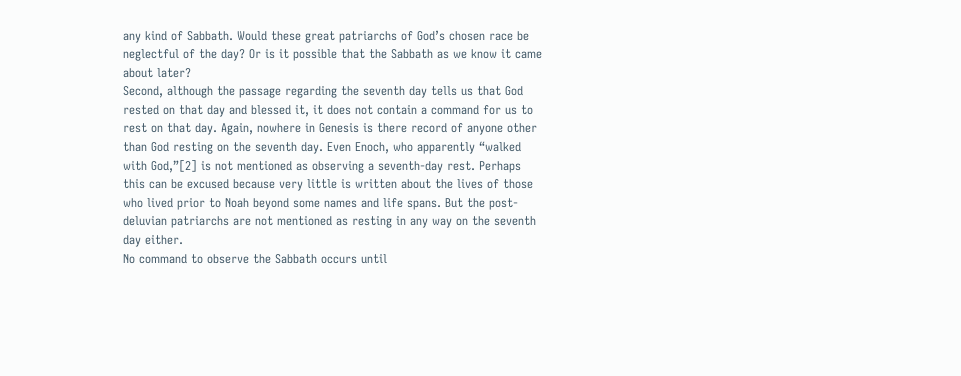any kind of Sabbath. Would these great patriarchs of God’s chosen race be neglectful of the day? Or is it possible that the Sabbath as we know it came about later?
Second, although the passage regarding the seventh day tells us that God rested on that day and blessed it, it does not contain a command for us to rest on that day. Again, nowhere in Genesis is there record of anyone other than God resting on the seventh day. Even Enoch, who apparently “walked with God,”[2] is not mentioned as observing a seventh-day rest. Perhaps this can be excused because very little is written about the lives of those who lived prior to Noah beyond some names and life spans. But the post-deluvian patriarchs are not mentioned as resting in any way on the seventh day either.
No command to observe the Sabbath occurs until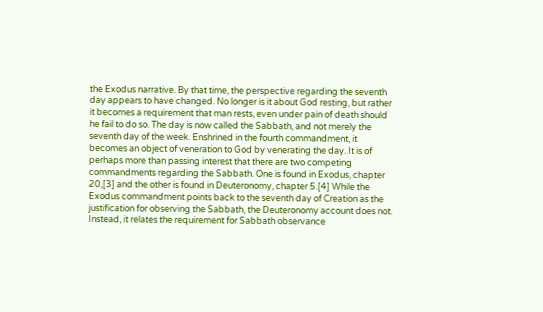the Exodus narrative. By that time, the perspective regarding the seventh day appears to have changed. No longer is it about God resting, but rather it becomes a requirement that man rests, even under pain of death should he fail to do so. The day is now called the Sabbath, and not merely the seventh day of the week. Enshrined in the fourth commandment, it becomes an object of veneration to God by venerating the day. It is of perhaps more than passing interest that there are two competing commandments regarding the Sabbath. One is found in Exodus, chapter 20,[3] and the other is found in Deuteronomy, chapter 5.[4] While the Exodus commandment points back to the seventh day of Creation as the justification for observing the Sabbath, the Deuteronomy account does not. Instead, it relates the requirement for Sabbath observance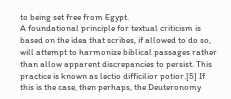to being set free from Egypt.
A foundational principle for textual criticism is based on the idea that scribes, if allowed to do so, will attempt to harmonize biblical passages rather than allow apparent discrepancies to persist. This practice is known as lectio difficilior potior.[5] If this is the case, then perhaps, the Deuteronomy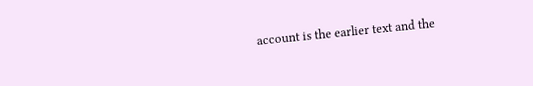account is the earlier text and the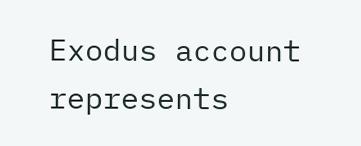Exodus account represents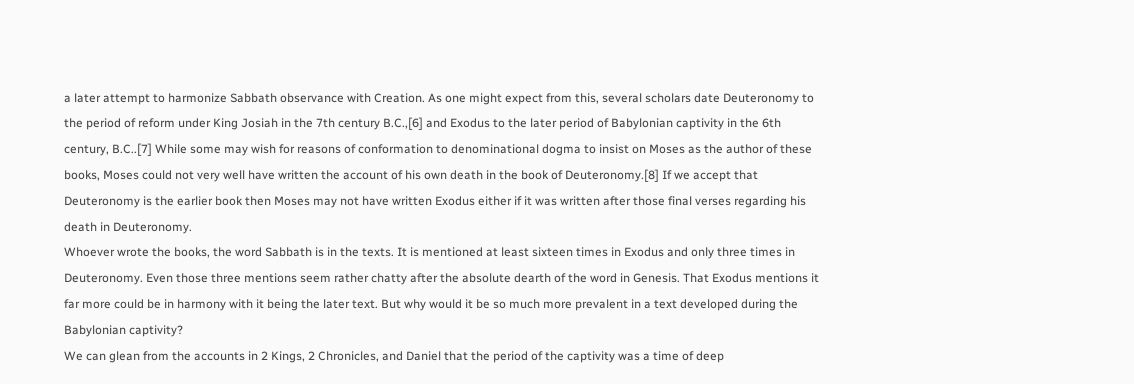a later attempt to harmonize Sabbath observance with Creation. As one might expect from this, several scholars date Deuteronomy to the period of reform under King Josiah in the 7th century B.C.,[6] and Exodus to the later period of Babylonian captivity in the 6th century, B.C..[7] While some may wish for reasons of conformation to denominational dogma to insist on Moses as the author of these books, Moses could not very well have written the account of his own death in the book of Deuteronomy.[8] If we accept that Deuteronomy is the earlier book then Moses may not have written Exodus either if it was written after those final verses regarding his death in Deuteronomy.
Whoever wrote the books, the word Sabbath is in the texts. It is mentioned at least sixteen times in Exodus and only three times in Deuteronomy. Even those three mentions seem rather chatty after the absolute dearth of the word in Genesis. That Exodus mentions it far more could be in harmony with it being the later text. But why would it be so much more prevalent in a text developed during the Babylonian captivity?
We can glean from the accounts in 2 Kings, 2 Chronicles, and Daniel that the period of the captivity was a time of deep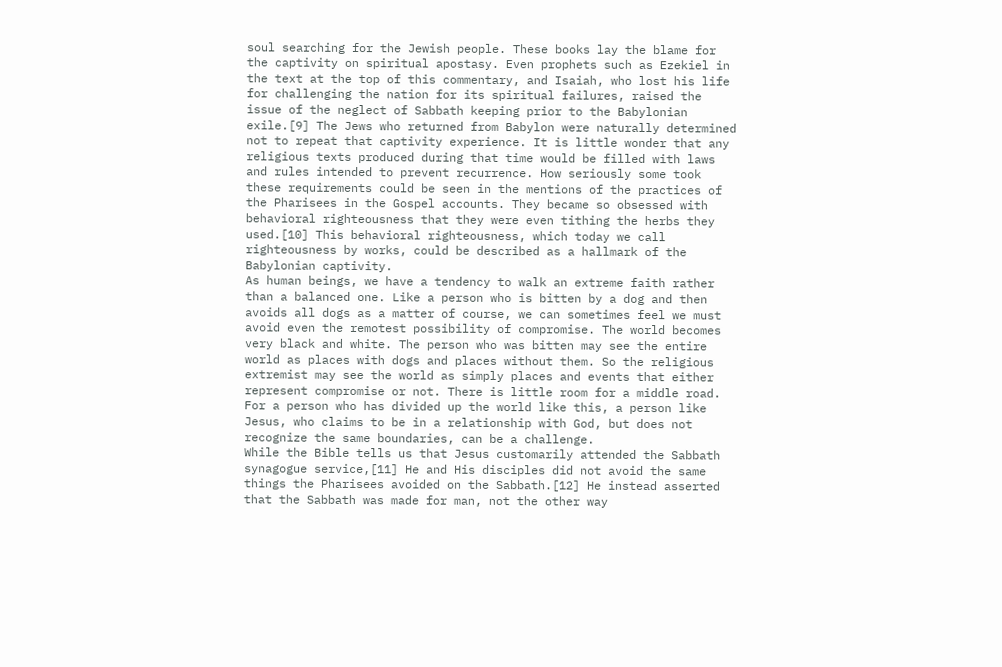soul searching for the Jewish people. These books lay the blame for the captivity on spiritual apostasy. Even prophets such as Ezekiel in the text at the top of this commentary, and Isaiah, who lost his life for challenging the nation for its spiritual failures, raised the issue of the neglect of Sabbath keeping prior to the Babylonian exile.[9] The Jews who returned from Babylon were naturally determined not to repeat that captivity experience. It is little wonder that any religious texts produced during that time would be filled with laws and rules intended to prevent recurrence. How seriously some took these requirements could be seen in the mentions of the practices of the Pharisees in the Gospel accounts. They became so obsessed with behavioral righteousness that they were even tithing the herbs they used.[10] This behavioral righteousness, which today we call righteousness by works, could be described as a hallmark of the Babylonian captivity.
As human beings, we have a tendency to walk an extreme faith rather than a balanced one. Like a person who is bitten by a dog and then avoids all dogs as a matter of course, we can sometimes feel we must avoid even the remotest possibility of compromise. The world becomes very black and white. The person who was bitten may see the entire world as places with dogs and places without them. So the religious extremist may see the world as simply places and events that either represent compromise or not. There is little room for a middle road. For a person who has divided up the world like this, a person like Jesus, who claims to be in a relationship with God, but does not recognize the same boundaries, can be a challenge.
While the Bible tells us that Jesus customarily attended the Sabbath synagogue service,[11] He and His disciples did not avoid the same things the Pharisees avoided on the Sabbath.[12] He instead asserted that the Sabbath was made for man, not the other way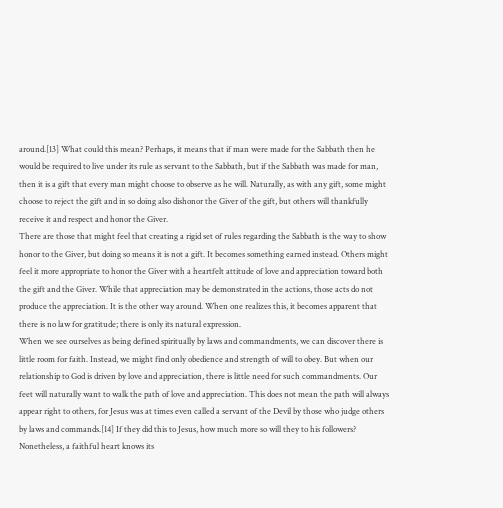around.[13] What could this mean? Perhaps, it means that if man were made for the Sabbath then he would be required to live under its rule as servant to the Sabbath, but if the Sabbath was made for man, then it is a gift that every man might choose to observe as he will. Naturally, as with any gift, some might choose to reject the gift and in so doing also dishonor the Giver of the gift, but others will thankfully receive it and respect and honor the Giver.
There are those that might feel that creating a rigid set of rules regarding the Sabbath is the way to show honor to the Giver, but doing so means it is not a gift. It becomes something earned instead. Others might feel it more appropriate to honor the Giver with a heartfelt attitude of love and appreciation toward both the gift and the Giver. While that appreciation may be demonstrated in the actions, those acts do not produce the appreciation. It is the other way around. When one realizes this, it becomes apparent that there is no law for gratitude; there is only its natural expression.
When we see ourselves as being defined spiritually by laws and commandments, we can discover there is little room for faith. Instead, we might find only obedience and strength of will to obey. But when our relationship to God is driven by love and appreciation, there is little need for such commandments. Our feet will naturally want to walk the path of love and appreciation. This does not mean the path will always appear right to others, for Jesus was at times even called a servant of the Devil by those who judge others by laws and commands.[14] If they did this to Jesus, how much more so will they to his followers? Nonetheless, a faithful heart knows its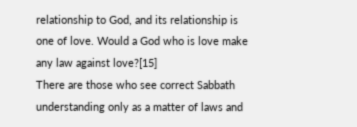relationship to God, and its relationship is one of love. Would a God who is love make any law against love?[15]
There are those who see correct Sabbath understanding only as a matter of laws and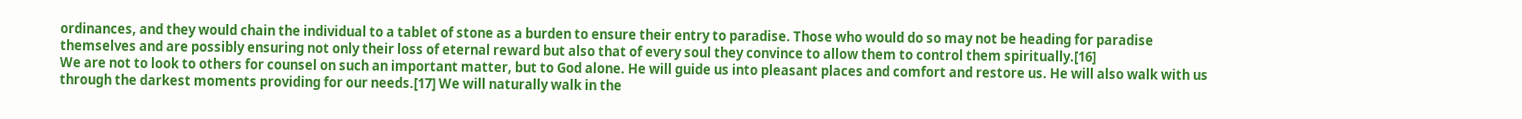ordinances, and they would chain the individual to a tablet of stone as a burden to ensure their entry to paradise. Those who would do so may not be heading for paradise themselves and are possibly ensuring not only their loss of eternal reward but also that of every soul they convince to allow them to control them spiritually.[16]
We are not to look to others for counsel on such an important matter, but to God alone. He will guide us into pleasant places and comfort and restore us. He will also walk with us through the darkest moments providing for our needs.[17] We will naturally walk in the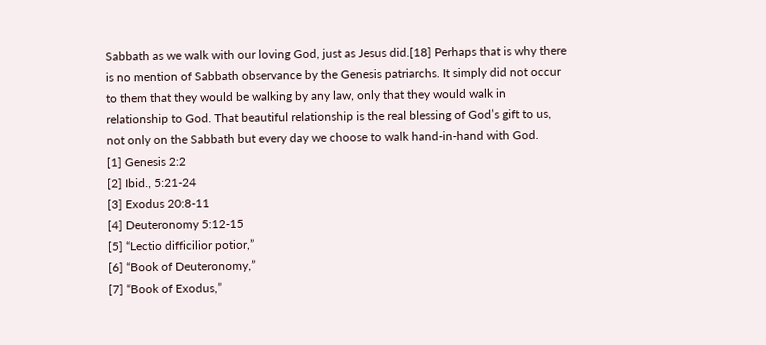Sabbath as we walk with our loving God, just as Jesus did.[18] Perhaps that is why there is no mention of Sabbath observance by the Genesis patriarchs. It simply did not occur to them that they would be walking by any law, only that they would walk in relationship to God. That beautiful relationship is the real blessing of God’s gift to us, not only on the Sabbath but every day we choose to walk hand-in-hand with God.
[1] Genesis 2:2
[2] Ibid., 5:21-24
[3] Exodus 20:8-11
[4] Deuteronomy 5:12-15
[5] “Lectio difficilior potior,”
[6] “Book of Deuteronomy,”
[7] “Book of Exodus,”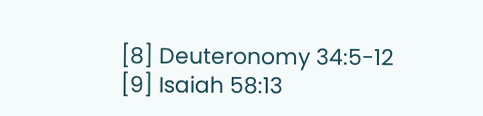[8] Deuteronomy 34:5-12
[9] Isaiah 58:13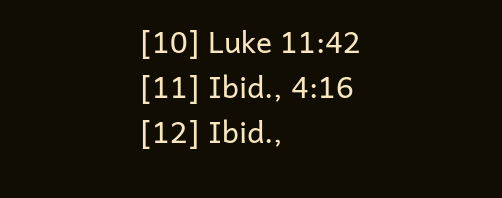[10] Luke 11:42
[11] Ibid., 4:16
[12] Ibid.,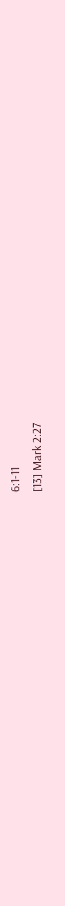6:1-11
[13] Mark 2:27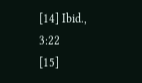[14] Ibid., 3:22
[15]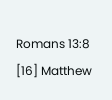Romans 13:8
[16] Matthew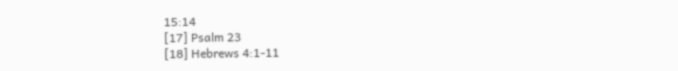15:14
[17] Psalm 23
[18] Hebrews 4:1-11